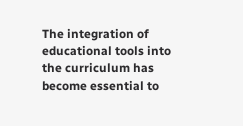The integration of educational tools into the curriculum has become essential to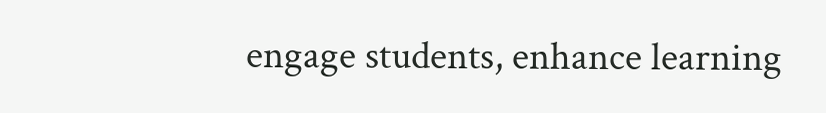engage students, enhance learning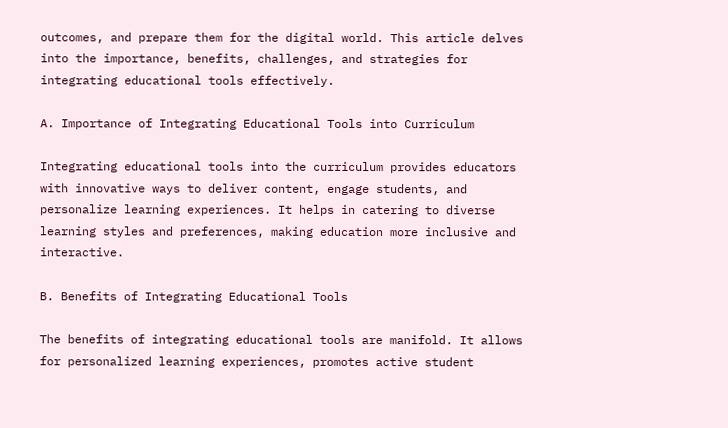outcomes, and prepare them for the digital world. This article delves into the importance, benefits, challenges, and strategies for integrating educational tools effectively.

A. Importance of Integrating Educational Tools into Curriculum

Integrating educational tools into the curriculum provides educators with innovative ways to deliver content, engage students, and personalize learning experiences. It helps in catering to diverse learning styles and preferences, making education more inclusive and interactive.

B. Benefits of Integrating Educational Tools

The benefits of integrating educational tools are manifold. It allows for personalized learning experiences, promotes active student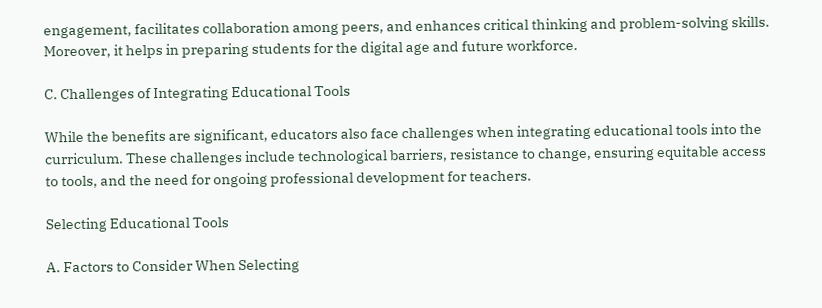engagement, facilitates collaboration among peers, and enhances critical thinking and problem-solving skills. Moreover, it helps in preparing students for the digital age and future workforce.

C. Challenges of Integrating Educational Tools

While the benefits are significant, educators also face challenges when integrating educational tools into the curriculum. These challenges include technological barriers, resistance to change, ensuring equitable access to tools, and the need for ongoing professional development for teachers.

Selecting Educational Tools

A. Factors to Consider When Selecting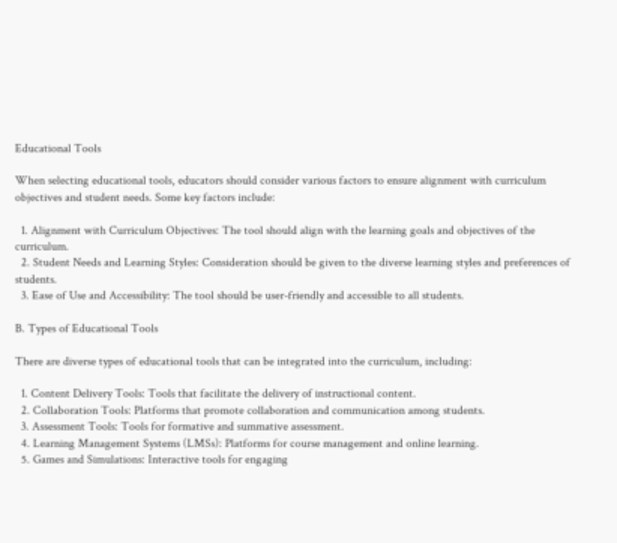Educational Tools

When selecting educational tools, educators should consider various factors to ensure alignment with curriculum objectives and student needs. Some key factors include:

  1. Alignment with Curriculum Objectives: The tool should align with the learning goals and objectives of the curriculum.
  2. Student Needs and Learning Styles: Consideration should be given to the diverse learning styles and preferences of students.
  3. Ease of Use and Accessibility: The tool should be user-friendly and accessible to all students.

B. Types of Educational Tools

There are diverse types of educational tools that can be integrated into the curriculum, including:

  1. Content Delivery Tools: Tools that facilitate the delivery of instructional content.
  2. Collaboration Tools: Platforms that promote collaboration and communication among students.
  3. Assessment Tools: Tools for formative and summative assessment.
  4. Learning Management Systems (LMSs): Platforms for course management and online learning.
  5. Games and Simulations: Interactive tools for engaging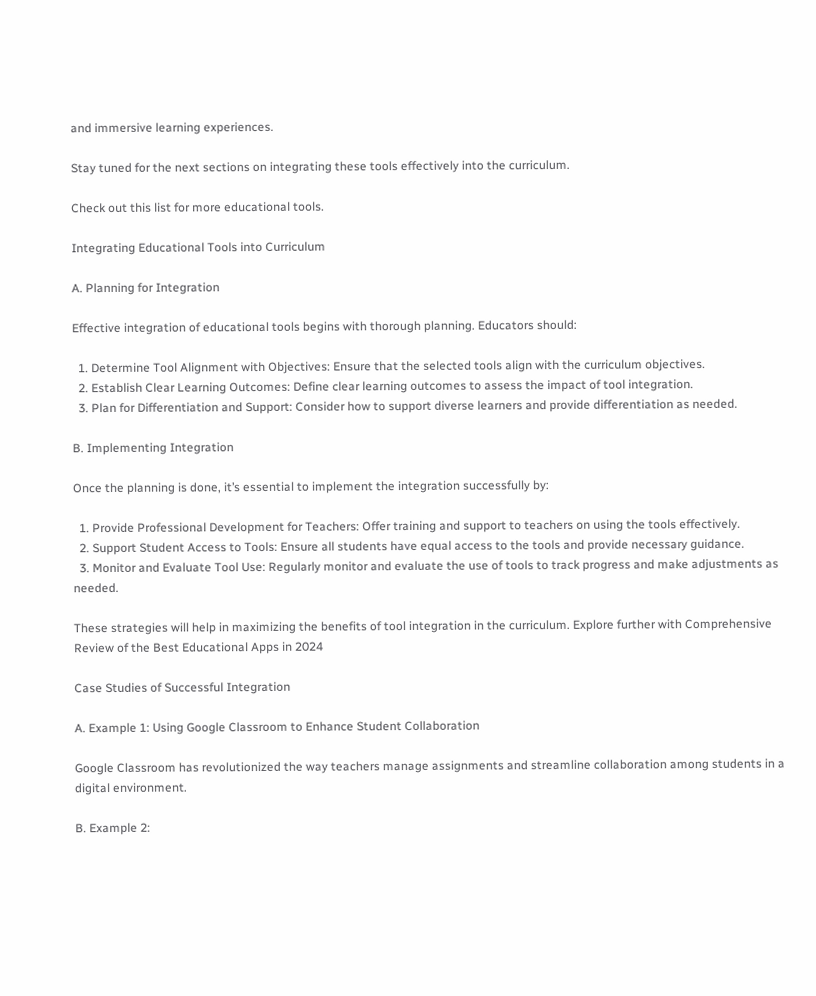and immersive learning experiences.

Stay tuned for the next sections on integrating these tools effectively into the curriculum.

Check out this list for more educational tools.

Integrating Educational Tools into Curriculum

A. Planning for Integration

Effective integration of educational tools begins with thorough planning. Educators should:

  1. Determine Tool Alignment with Objectives: Ensure that the selected tools align with the curriculum objectives.
  2. Establish Clear Learning Outcomes: Define clear learning outcomes to assess the impact of tool integration.
  3. Plan for Differentiation and Support: Consider how to support diverse learners and provide differentiation as needed.

B. Implementing Integration

Once the planning is done, it’s essential to implement the integration successfully by:

  1. Provide Professional Development for Teachers: Offer training and support to teachers on using the tools effectively.
  2. Support Student Access to Tools: Ensure all students have equal access to the tools and provide necessary guidance.
  3. Monitor and Evaluate Tool Use: Regularly monitor and evaluate the use of tools to track progress and make adjustments as needed.

These strategies will help in maximizing the benefits of tool integration in the curriculum. Explore further with Comprehensive Review of the Best Educational Apps in 2024

Case Studies of Successful Integration

A. Example 1: Using Google Classroom to Enhance Student Collaboration

Google Classroom has revolutionized the way teachers manage assignments and streamline collaboration among students in a digital environment.

B. Example 2: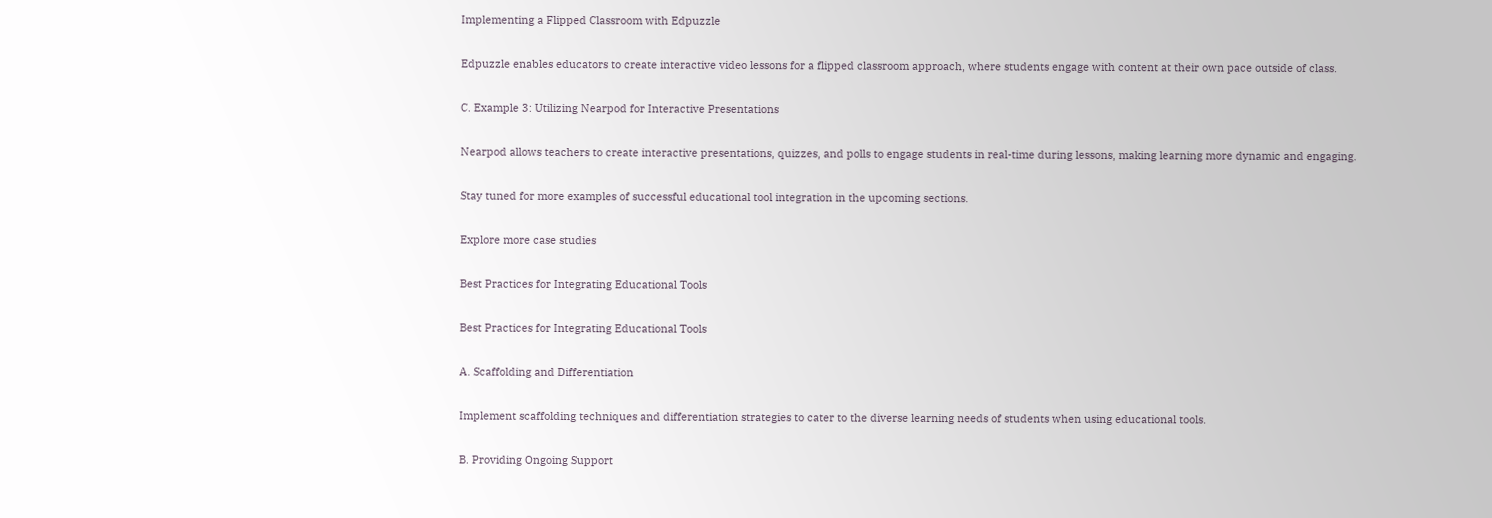Implementing a Flipped Classroom with Edpuzzle

Edpuzzle enables educators to create interactive video lessons for a flipped classroom approach, where students engage with content at their own pace outside of class.

C. Example 3: Utilizing Nearpod for Interactive Presentations

Nearpod allows teachers to create interactive presentations, quizzes, and polls to engage students in real-time during lessons, making learning more dynamic and engaging.

Stay tuned for more examples of successful educational tool integration in the upcoming sections.

Explore more case studies

Best Practices for Integrating Educational Tools

Best Practices for Integrating Educational Tools

A. Scaffolding and Differentiation

Implement scaffolding techniques and differentiation strategies to cater to the diverse learning needs of students when using educational tools.

B. Providing Ongoing Support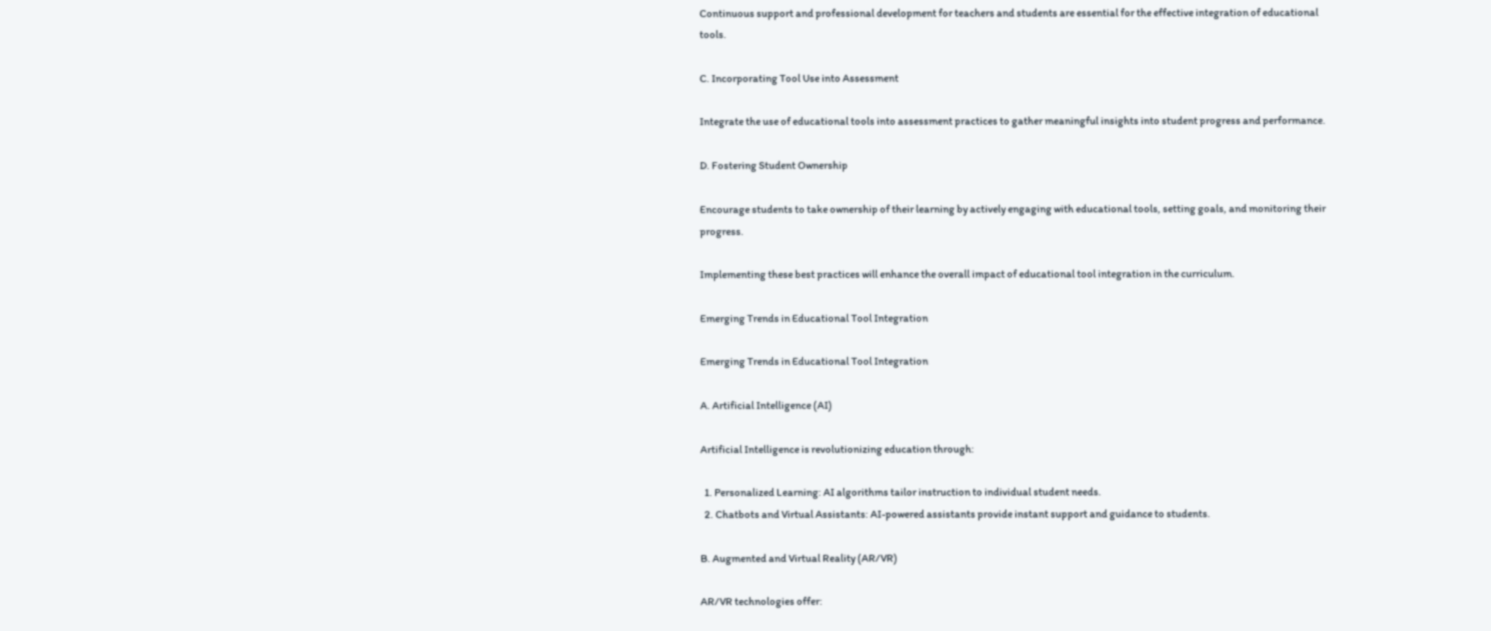Continuous support and professional development for teachers and students are essential for the effective integration of educational tools.

C. Incorporating Tool Use into Assessment

Integrate the use of educational tools into assessment practices to gather meaningful insights into student progress and performance.

D. Fostering Student Ownership

Encourage students to take ownership of their learning by actively engaging with educational tools, setting goals, and monitoring their progress.

Implementing these best practices will enhance the overall impact of educational tool integration in the curriculum.

Emerging Trends in Educational Tool Integration

Emerging Trends in Educational Tool Integration

A. Artificial Intelligence (AI)

Artificial Intelligence is revolutionizing education through:

  1. Personalized Learning: AI algorithms tailor instruction to individual student needs.
  2. Chatbots and Virtual Assistants: AI-powered assistants provide instant support and guidance to students.

B. Augmented and Virtual Reality (AR/VR)

AR/VR technologies offer: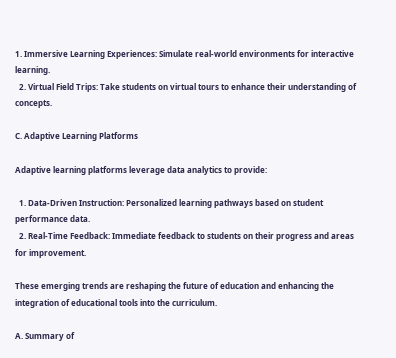1. Immersive Learning Experiences: Simulate real-world environments for interactive learning.
  2. Virtual Field Trips: Take students on virtual tours to enhance their understanding of concepts.

C. Adaptive Learning Platforms

Adaptive learning platforms leverage data analytics to provide:

  1. Data-Driven Instruction: Personalized learning pathways based on student performance data.
  2. Real-Time Feedback: Immediate feedback to students on their progress and areas for improvement.

These emerging trends are reshaping the future of education and enhancing the integration of educational tools into the curriculum.

A. Summary of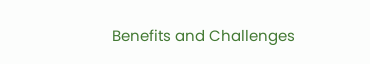Benefits and Challenges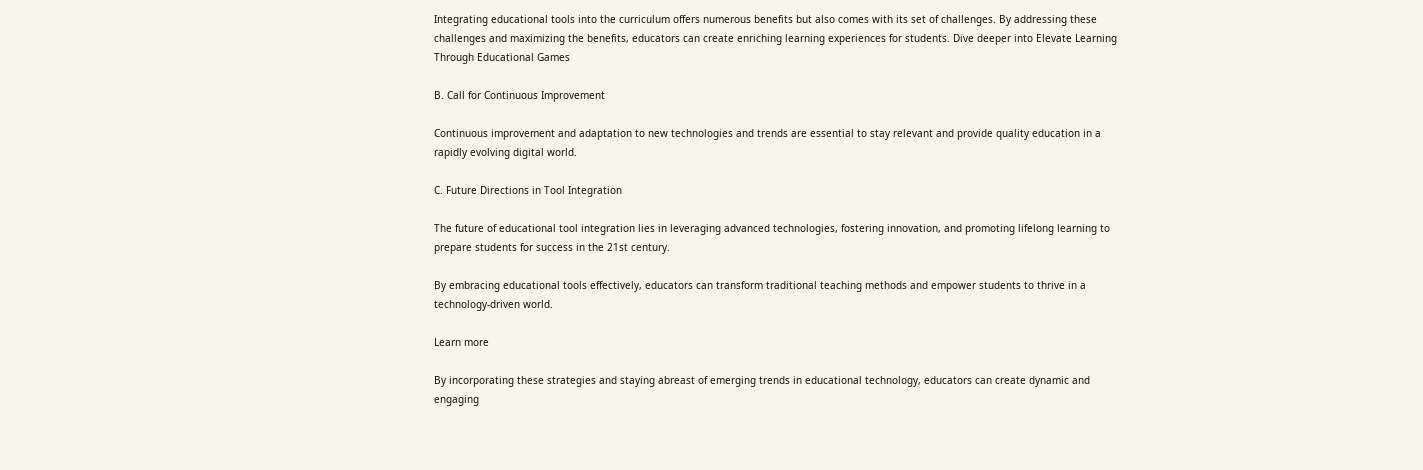Integrating educational tools into the curriculum offers numerous benefits but also comes with its set of challenges. By addressing these challenges and maximizing the benefits, educators can create enriching learning experiences for students. Dive deeper into Elevate Learning Through Educational Games

B. Call for Continuous Improvement

Continuous improvement and adaptation to new technologies and trends are essential to stay relevant and provide quality education in a rapidly evolving digital world.

C. Future Directions in Tool Integration

The future of educational tool integration lies in leveraging advanced technologies, fostering innovation, and promoting lifelong learning to prepare students for success in the 21st century.

By embracing educational tools effectively, educators can transform traditional teaching methods and empower students to thrive in a technology-driven world.

Learn more

By incorporating these strategies and staying abreast of emerging trends in educational technology, educators can create dynamic and engaging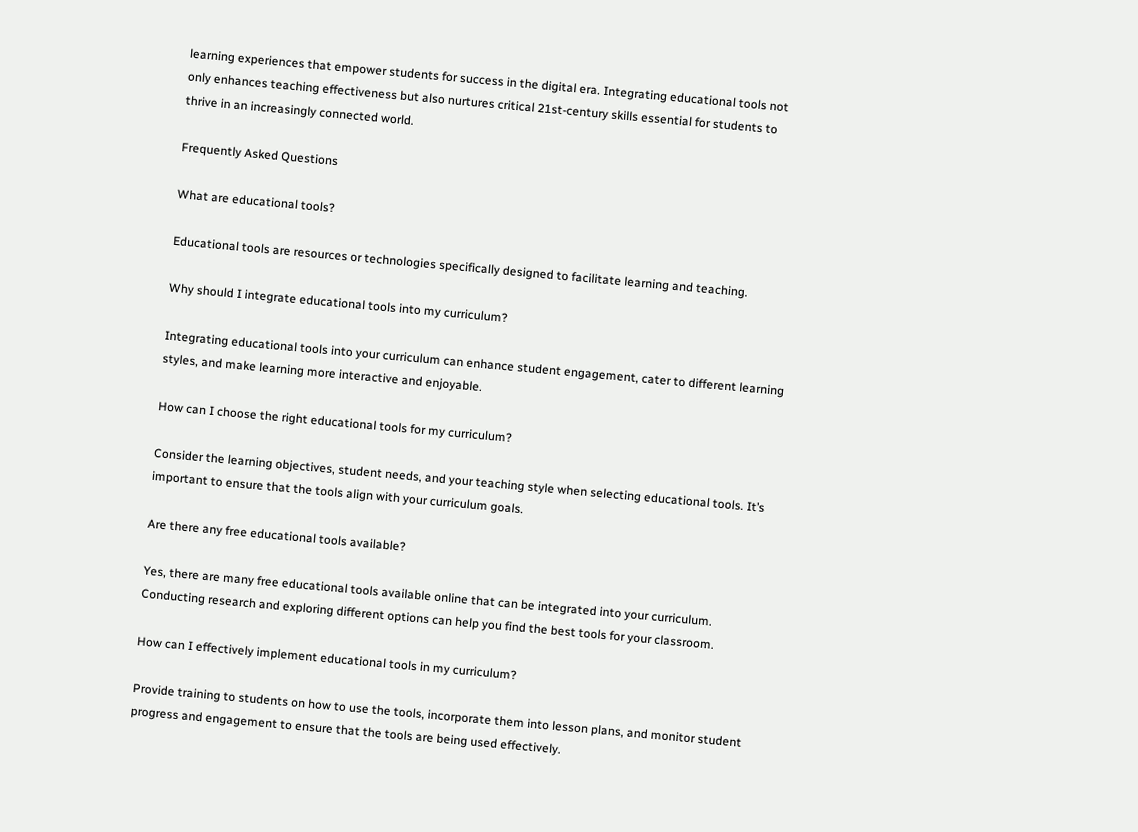learning experiences that empower students for success in the digital era. Integrating educational tools not only enhances teaching effectiveness but also nurtures critical 21st-century skills essential for students to thrive in an increasingly connected world.

Frequently Asked Questions

What are educational tools?

Educational tools are resources or technologies specifically designed to facilitate learning and teaching.

Why should I integrate educational tools into my curriculum?

Integrating educational tools into your curriculum can enhance student engagement, cater to different learning styles, and make learning more interactive and enjoyable.

How can I choose the right educational tools for my curriculum?

Consider the learning objectives, student needs, and your teaching style when selecting educational tools. It’s important to ensure that the tools align with your curriculum goals.

Are there any free educational tools available?

Yes, there are many free educational tools available online that can be integrated into your curriculum. Conducting research and exploring different options can help you find the best tools for your classroom.

How can I effectively implement educational tools in my curriculum?

Provide training to students on how to use the tools, incorporate them into lesson plans, and monitor student progress and engagement to ensure that the tools are being used effectively.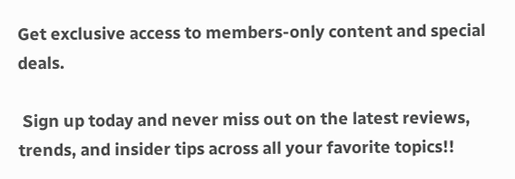Get exclusive access to members-only content and special deals.

 Sign up today and never miss out on the latest reviews, trends, and insider tips across all your favorite topics!!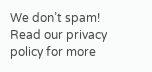We don’t spam! Read our privacy policy for more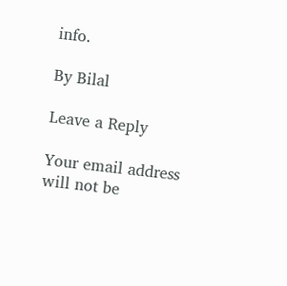info.

By Bilal

Leave a Reply

Your email address will not be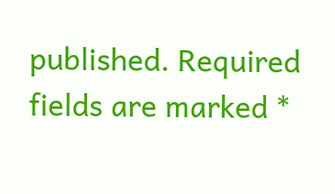published. Required fields are marked *